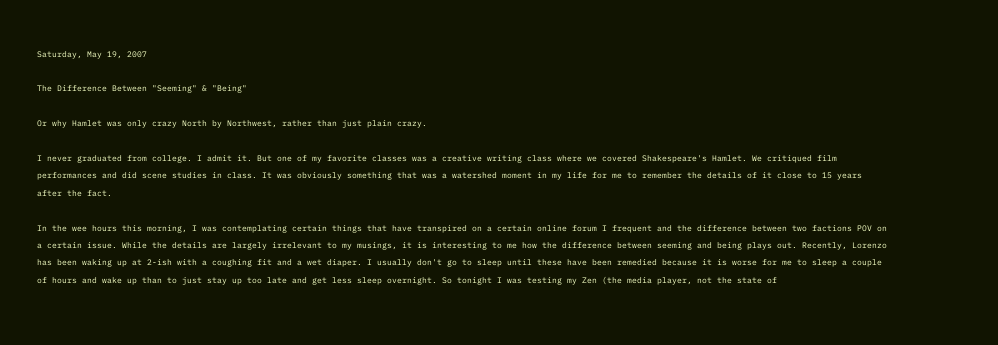Saturday, May 19, 2007

The Difference Between "Seeming" & "Being"

Or why Hamlet was only crazy North by Northwest, rather than just plain crazy.

I never graduated from college. I admit it. But one of my favorite classes was a creative writing class where we covered Shakespeare's Hamlet. We critiqued film performances and did scene studies in class. It was obviously something that was a watershed moment in my life for me to remember the details of it close to 15 years after the fact.

In the wee hours this morning, I was contemplating certain things that have transpired on a certain online forum I frequent and the difference between two factions POV on a certain issue. While the details are largely irrelevant to my musings, it is interesting to me how the difference between seeming and being plays out. Recently, Lorenzo has been waking up at 2-ish with a coughing fit and a wet diaper. I usually don't go to sleep until these have been remedied because it is worse for me to sleep a couple of hours and wake up than to just stay up too late and get less sleep overnight. So tonight I was testing my Zen (the media player, not the state of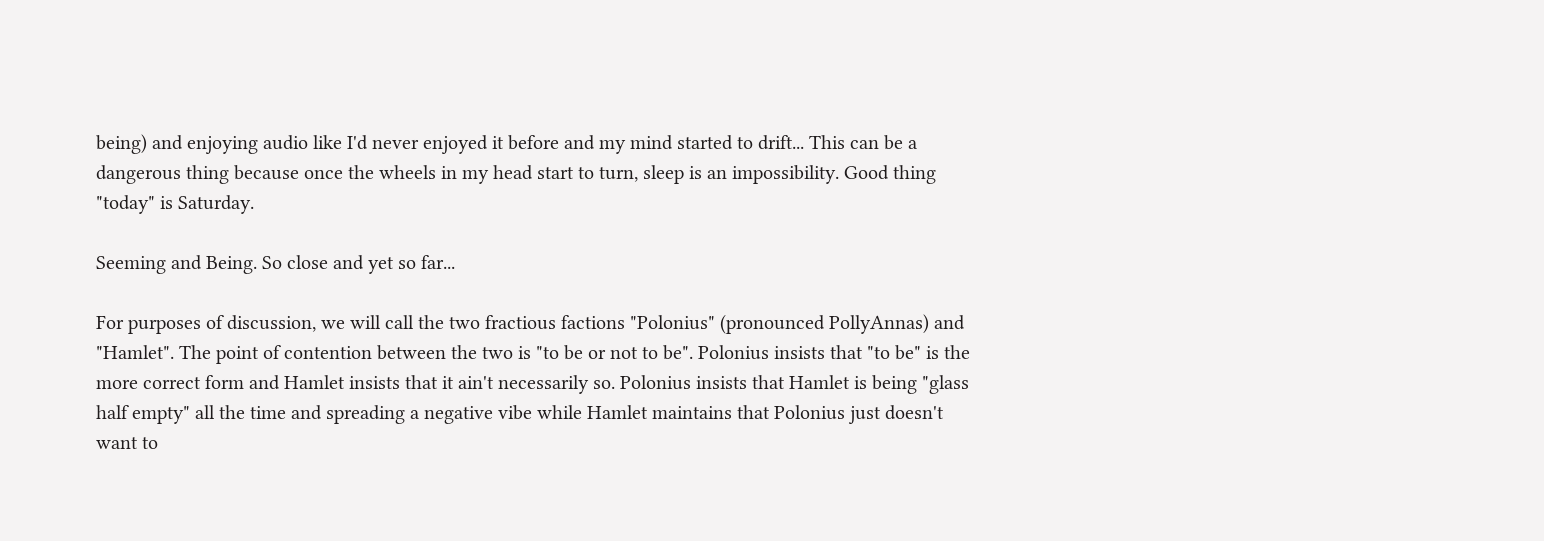being) and enjoying audio like I'd never enjoyed it before and my mind started to drift... This can be a dangerous thing because once the wheels in my head start to turn, sleep is an impossibility. Good thing "today" is Saturday.

Seeming and Being. So close and yet so far...

For purposes of discussion, we will call the two fractious factions "Polonius" (pronounced PollyAnnas) and "Hamlet". The point of contention between the two is "to be or not to be". Polonius insists that "to be" is the more correct form and Hamlet insists that it ain't necessarily so. Polonius insists that Hamlet is being "glass half empty" all the time and spreading a negative vibe while Hamlet maintains that Polonius just doesn't want to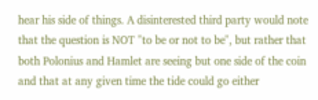hear his side of things. A disinterested third party would note that the question is NOT "to be or not to be", but rather that both Polonius and Hamlet are seeing but one side of the coin and that at any given time the tide could go either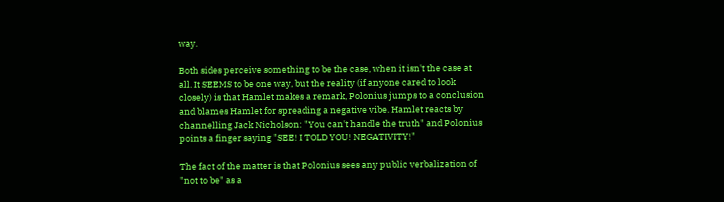way.

Both sides perceive something to be the case, when it isn't the case at all. It SEEMS to be one way, but the reality (if anyone cared to look closely) is that Hamlet makes a remark, Polonius jumps to a conclusion and blames Hamlet for spreading a negative vibe. Hamlet reacts by channelling Jack Nicholson: "You can't handle the truth" and Polonius points a finger saying "SEE! I TOLD YOU! NEGATIVITY!"

The fact of the matter is that Polonius sees any public verbalization of "not to be" as a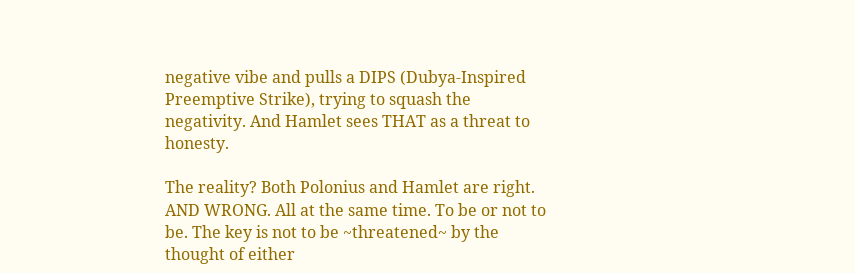negative vibe and pulls a DIPS (Dubya-Inspired Preemptive Strike), trying to squash the negativity. And Hamlet sees THAT as a threat to honesty.

The reality? Both Polonius and Hamlet are right. AND WRONG. All at the same time. To be or not to be. The key is not to be ~threatened~ by the thought of either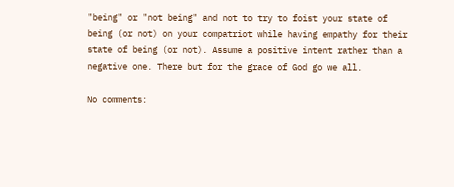"being" or "not being" and not to try to foist your state of being (or not) on your compatriot while having empathy for their state of being (or not). Assume a positive intent rather than a negative one. There but for the grace of God go we all.

No comments: